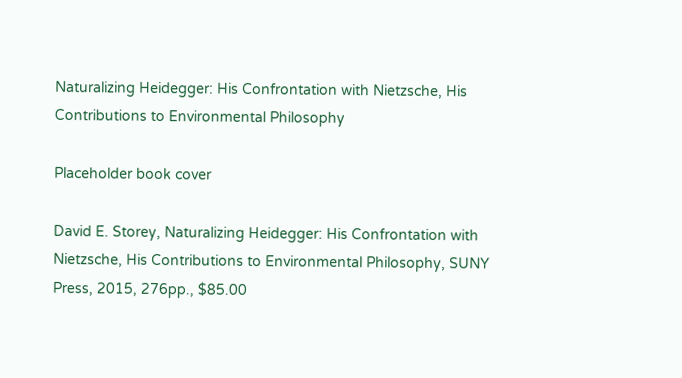Naturalizing Heidegger: His Confrontation with Nietzsche, His Contributions to Environmental Philosophy

Placeholder book cover

David E. Storey, Naturalizing Heidegger: His Confrontation with Nietzsche, His Contributions to Environmental Philosophy, SUNY Press, 2015, 276pp., $85.00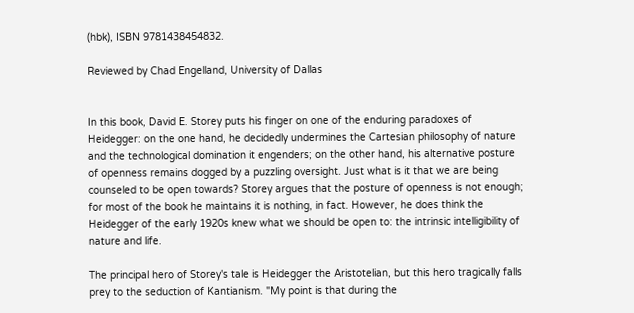(hbk), ISBN 9781438454832.

Reviewed by Chad Engelland, University of Dallas


In this book, David E. Storey puts his finger on one of the enduring paradoxes of Heidegger: on the one hand, he decidedly undermines the Cartesian philosophy of nature and the technological domination it engenders; on the other hand, his alternative posture of openness remains dogged by a puzzling oversight. Just what is it that we are being counseled to be open towards? Storey argues that the posture of openness is not enough; for most of the book he maintains it is nothing, in fact. However, he does think the Heidegger of the early 1920s knew what we should be open to: the intrinsic intelligibility of nature and life.

The principal hero of Storey's tale is Heidegger the Aristotelian, but this hero tragically falls prey to the seduction of Kantianism. "My point is that during the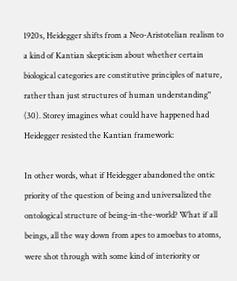1920s, Heidegger shifts from a Neo-Aristotelian realism to a kind of Kantian skepticism about whether certain biological categories are constitutive principles of nature, rather than just structures of human understanding" (30). Storey imagines what could have happened had Heidegger resisted the Kantian framework:

In other words, what if Heidegger abandoned the ontic priority of the question of being and universalized the ontological structure of being-in-the-world? What if all beings, all the way down from apes to amoebas to atoms, were shot through with some kind of interiority or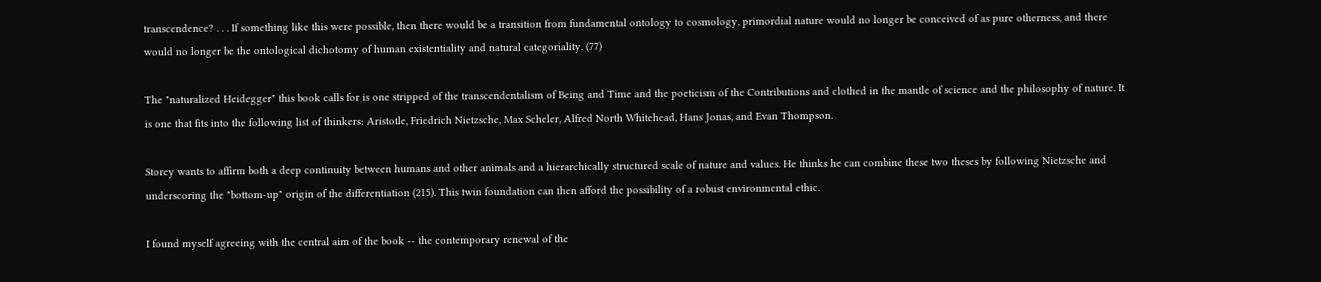transcendence? . . . If something like this were possible, then there would be a transition from fundamental ontology to cosmology, primordial nature would no longer be conceived of as pure otherness, and there would no longer be the ontological dichotomy of human existentiality and natural categoriality. (77)

The "naturalized Heidegger" this book calls for is one stripped of the transcendentalism of Being and Time and the poeticism of the Contributions and clothed in the mantle of science and the philosophy of nature. It is one that fits into the following list of thinkers: Aristotle, Friedrich Nietzsche, Max Scheler, Alfred North Whitehead, Hans Jonas, and Evan Thompson.

Storey wants to affirm both a deep continuity between humans and other animals and a hierarchically structured scale of nature and values. He thinks he can combine these two theses by following Nietzsche and underscoring the "bottom-up" origin of the differentiation (215). This twin foundation can then afford the possibility of a robust environmental ethic.

I found myself agreeing with the central aim of the book -- the contemporary renewal of the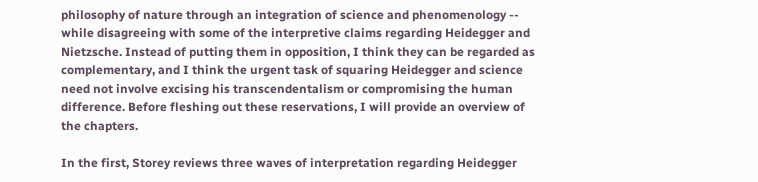philosophy of nature through an integration of science and phenomenology -- while disagreeing with some of the interpretive claims regarding Heidegger and Nietzsche. Instead of putting them in opposition, I think they can be regarded as complementary, and I think the urgent task of squaring Heidegger and science need not involve excising his transcendentalism or compromising the human difference. Before fleshing out these reservations, I will provide an overview of the chapters.

In the first, Storey reviews three waves of interpretation regarding Heidegger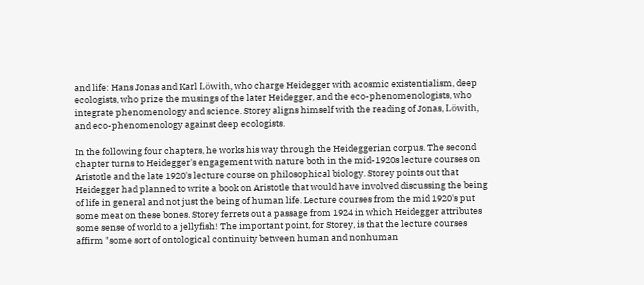and life: Hans Jonas and Karl Löwith, who charge Heidegger with acosmic existentialism, deep ecologists, who prize the musings of the later Heidegger, and the eco-phenomenologists, who integrate phenomenology and science. Storey aligns himself with the reading of Jonas, Löwith, and eco-phenomenology against deep ecologists.

In the following four chapters, he works his way through the Heideggerian corpus. The second chapter turns to Heidegger's engagement with nature both in the mid-1920s lecture courses on Aristotle and the late 1920's lecture course on philosophical biology. Storey points out that Heidegger had planned to write a book on Aristotle that would have involved discussing the being of life in general and not just the being of human life. Lecture courses from the mid 1920's put some meat on these bones. Storey ferrets out a passage from 1924 in which Heidegger attributes some sense of world to a jellyfish! The important point, for Storey, is that the lecture courses affirm "some sort of ontological continuity between human and nonhuman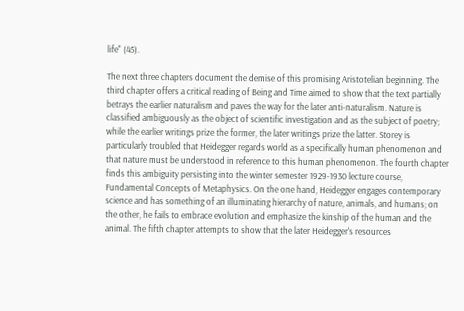life" (45).

The next three chapters document the demise of this promising Aristotelian beginning. The third chapter offers a critical reading of Being and Time aimed to show that the text partially betrays the earlier naturalism and paves the way for the later anti-naturalism. Nature is classified ambiguously as the object of scientific investigation and as the subject of poetry; while the earlier writings prize the former, the later writings prize the latter. Storey is particularly troubled that Heidegger regards world as a specifically human phenomenon and that nature must be understood in reference to this human phenomenon. The fourth chapter finds this ambiguity persisting into the winter semester 1929-1930 lecture course, Fundamental Concepts of Metaphysics. On the one hand, Heidegger engages contemporary science and has something of an illuminating hierarchy of nature, animals, and humans; on the other, he fails to embrace evolution and emphasize the kinship of the human and the animal. The fifth chapter attempts to show that the later Heidegger's resources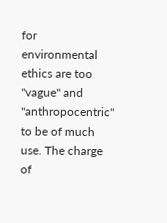for environmental ethics are too "vague" and "anthropocentric" to be of much use. The charge of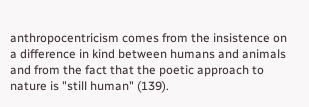anthropocentricism comes from the insistence on a difference in kind between humans and animals and from the fact that the poetic approach to nature is "still human" (139).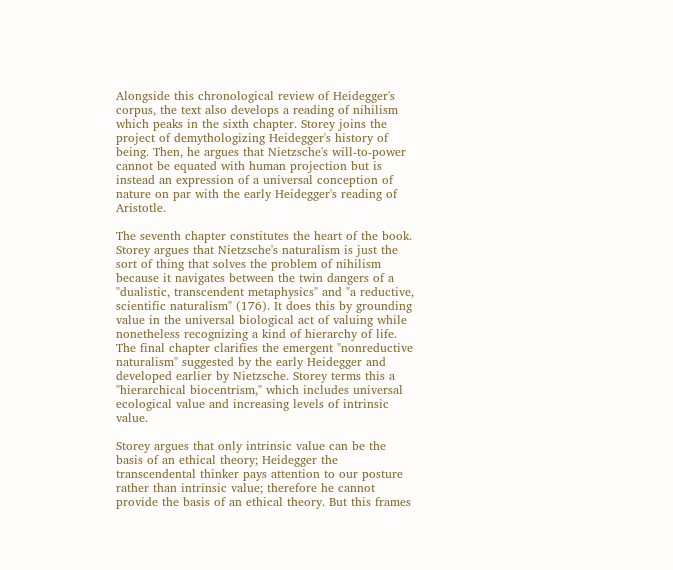Alongside this chronological review of Heidegger's corpus, the text also develops a reading of nihilism which peaks in the sixth chapter. Storey joins the project of demythologizing Heidegger's history of being. Then, he argues that Nietzsche's will-to-power cannot be equated with human projection but is instead an expression of a universal conception of nature on par with the early Heidegger's reading of Aristotle.

The seventh chapter constitutes the heart of the book. Storey argues that Nietzsche's naturalism is just the sort of thing that solves the problem of nihilism because it navigates between the twin dangers of a "dualistic, transcendent metaphysics" and "a reductive, scientific naturalism" (176). It does this by grounding value in the universal biological act of valuing while nonetheless recognizing a kind of hierarchy of life. The final chapter clarifies the emergent "nonreductive naturalism" suggested by the early Heidegger and developed earlier by Nietzsche. Storey terms this a "hierarchical biocentrism," which includes universal ecological value and increasing levels of intrinsic value.

Storey argues that only intrinsic value can be the basis of an ethical theory; Heidegger the transcendental thinker pays attention to our posture rather than intrinsic value; therefore he cannot provide the basis of an ethical theory. But this frames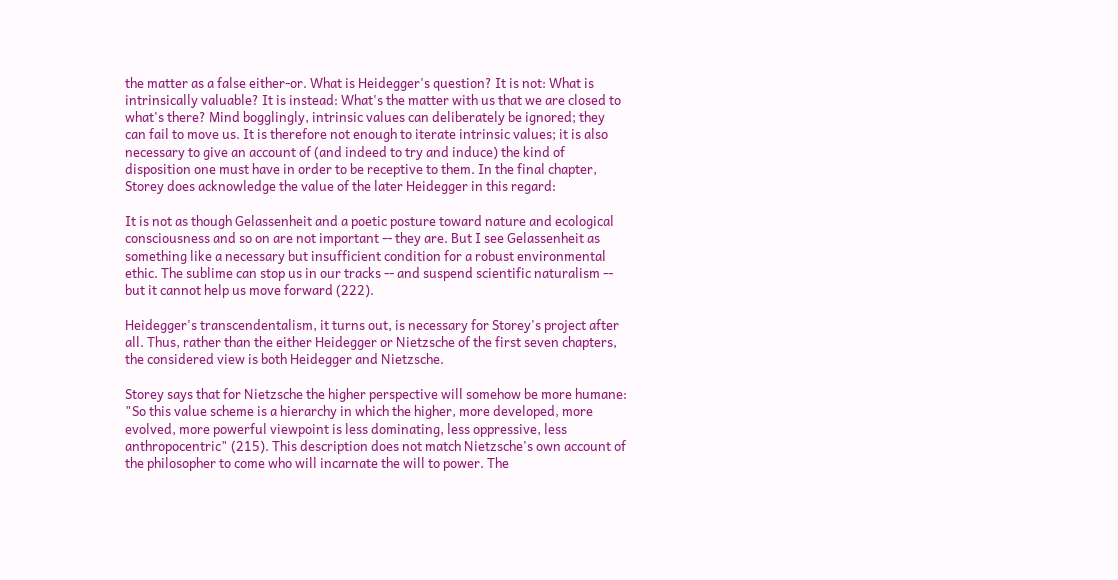the matter as a false either-or. What is Heidegger's question? It is not: What is intrinsically valuable? It is instead: What's the matter with us that we are closed to what's there? Mind bogglingly, intrinsic values can deliberately be ignored; they can fail to move us. It is therefore not enough to iterate intrinsic values; it is also necessary to give an account of (and indeed to try and induce) the kind of disposition one must have in order to be receptive to them. In the final chapter, Storey does acknowledge the value of the later Heidegger in this regard:

It is not as though Gelassenheit and a poetic posture toward nature and ecological consciousness and so on are not important -- they are. But I see Gelassenheit as something like a necessary but insufficient condition for a robust environmental ethic. The sublime can stop us in our tracks -- and suspend scientific naturalism -- but it cannot help us move forward (222).

Heidegger's transcendentalism, it turns out, is necessary for Storey's project after all. Thus, rather than the either Heidegger or Nietzsche of the first seven chapters, the considered view is both Heidegger and Nietzsche.

Storey says that for Nietzsche the higher perspective will somehow be more humane: "So this value scheme is a hierarchy in which the higher, more developed, more evolved, more powerful viewpoint is less dominating, less oppressive, less anthropocentric" (215). This description does not match Nietzsche's own account of the philosopher to come who will incarnate the will to power. The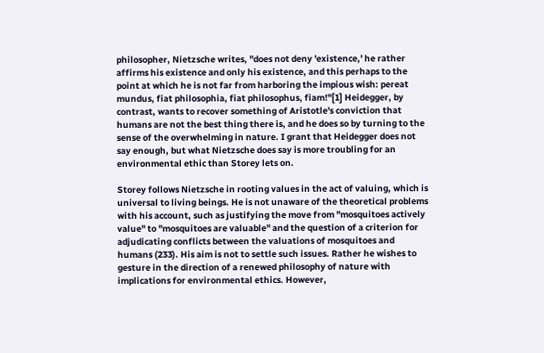philosopher, Nietzsche writes, "does not deny 'existence,' he rather affirms his existence and only his existence, and this perhaps to the point at which he is not far from harboring the impious wish: pereat mundus, fiat philosophia, fiat philosophus, fiam!"[1] Heidegger, by contrast, wants to recover something of Aristotle's conviction that humans are not the best thing there is, and he does so by turning to the sense of the overwhelming in nature. I grant that Heidegger does not say enough, but what Nietzsche does say is more troubling for an environmental ethic than Storey lets on.

Storey follows Nietzsche in rooting values in the act of valuing, which is universal to living beings. He is not unaware of the theoretical problems with his account, such as justifying the move from "mosquitoes actively value" to "mosquitoes are valuable" and the question of a criterion for adjudicating conflicts between the valuations of mosquitoes and humans (233). His aim is not to settle such issues. Rather he wishes to gesture in the direction of a renewed philosophy of nature with implications for environmental ethics. However,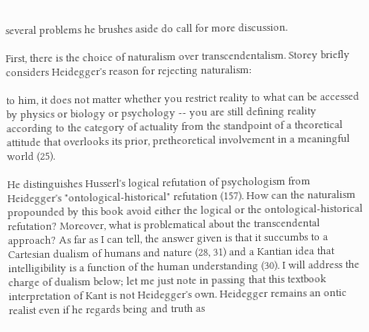several problems he brushes aside do call for more discussion.

First, there is the choice of naturalism over transcendentalism. Storey briefly considers Heidegger's reason for rejecting naturalism:

to him, it does not matter whether you restrict reality to what can be accessed by physics or biology or psychology -- you are still defining reality according to the category of actuality from the standpoint of a theoretical attitude that overlooks its prior, pretheoretical involvement in a meaningful world (25).

He distinguishes Husserl's logical refutation of psychologism from Heidegger's "ontological-historical" refutation (157). How can the naturalism propounded by this book avoid either the logical or the ontological-historical refutation? Moreover, what is problematical about the transcendental approach? As far as I can tell, the answer given is that it succumbs to a Cartesian dualism of humans and nature (28, 31) and a Kantian idea that intelligibility is a function of the human understanding (30). I will address the charge of dualism below; let me just note in passing that this textbook interpretation of Kant is not Heidegger's own. Heidegger remains an ontic realist even if he regards being and truth as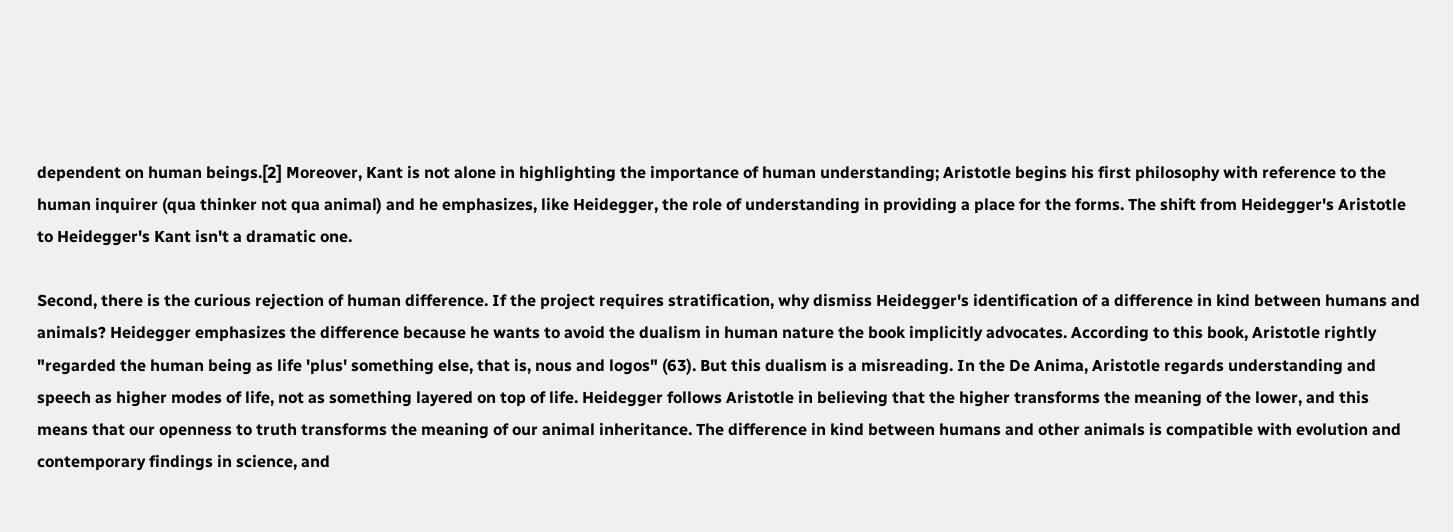dependent on human beings.[2] Moreover, Kant is not alone in highlighting the importance of human understanding; Aristotle begins his first philosophy with reference to the human inquirer (qua thinker not qua animal) and he emphasizes, like Heidegger, the role of understanding in providing a place for the forms. The shift from Heidegger's Aristotle to Heidegger's Kant isn't a dramatic one.

Second, there is the curious rejection of human difference. If the project requires stratification, why dismiss Heidegger's identification of a difference in kind between humans and animals? Heidegger emphasizes the difference because he wants to avoid the dualism in human nature the book implicitly advocates. According to this book, Aristotle rightly "regarded the human being as life 'plus' something else, that is, nous and logos" (63). But this dualism is a misreading. In the De Anima, Aristotle regards understanding and speech as higher modes of life, not as something layered on top of life. Heidegger follows Aristotle in believing that the higher transforms the meaning of the lower, and this means that our openness to truth transforms the meaning of our animal inheritance. The difference in kind between humans and other animals is compatible with evolution and contemporary findings in science, and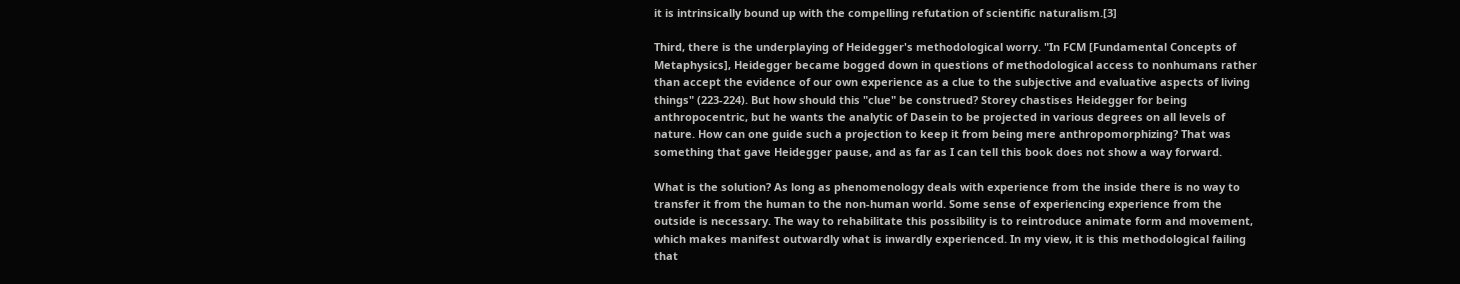it is intrinsically bound up with the compelling refutation of scientific naturalism.[3]

Third, there is the underplaying of Heidegger's methodological worry. "In FCM [Fundamental Concepts of Metaphysics], Heidegger became bogged down in questions of methodological access to nonhumans rather than accept the evidence of our own experience as a clue to the subjective and evaluative aspects of living things" (223-224). But how should this "clue" be construed? Storey chastises Heidegger for being anthropocentric, but he wants the analytic of Dasein to be projected in various degrees on all levels of nature. How can one guide such a projection to keep it from being mere anthropomorphizing? That was something that gave Heidegger pause, and as far as I can tell this book does not show a way forward.

What is the solution? As long as phenomenology deals with experience from the inside there is no way to transfer it from the human to the non-human world. Some sense of experiencing experience from the outside is necessary. The way to rehabilitate this possibility is to reintroduce animate form and movement, which makes manifest outwardly what is inwardly experienced. In my view, it is this methodological failing that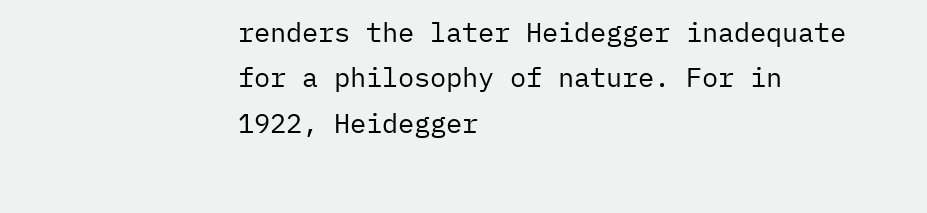renders the later Heidegger inadequate for a philosophy of nature. For in 1922, Heidegger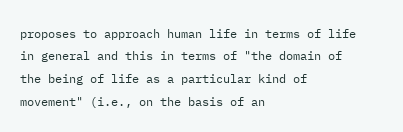proposes to approach human life in terms of life in general and this in terms of "the domain of the being of life as a particular kind of movement" (i.e., on the basis of an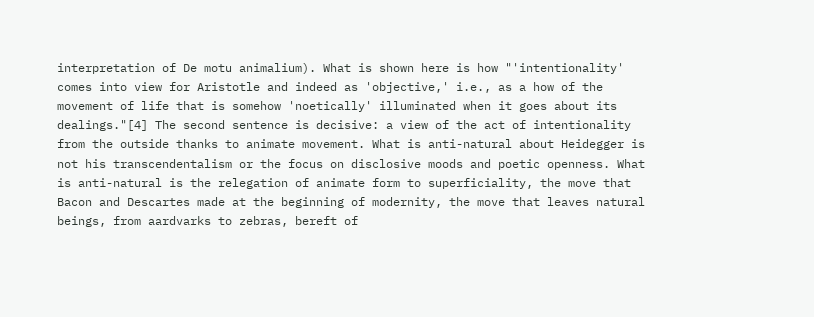interpretation of De motu animalium). What is shown here is how "'intentionality' comes into view for Aristotle and indeed as 'objective,' i.e., as a how of the movement of life that is somehow 'noetically' illuminated when it goes about its dealings."[4] The second sentence is decisive: a view of the act of intentionality from the outside thanks to animate movement. What is anti-natural about Heidegger is not his transcendentalism or the focus on disclosive moods and poetic openness. What is anti-natural is the relegation of animate form to superficiality, the move that Bacon and Descartes made at the beginning of modernity, the move that leaves natural beings, from aardvarks to zebras, bereft of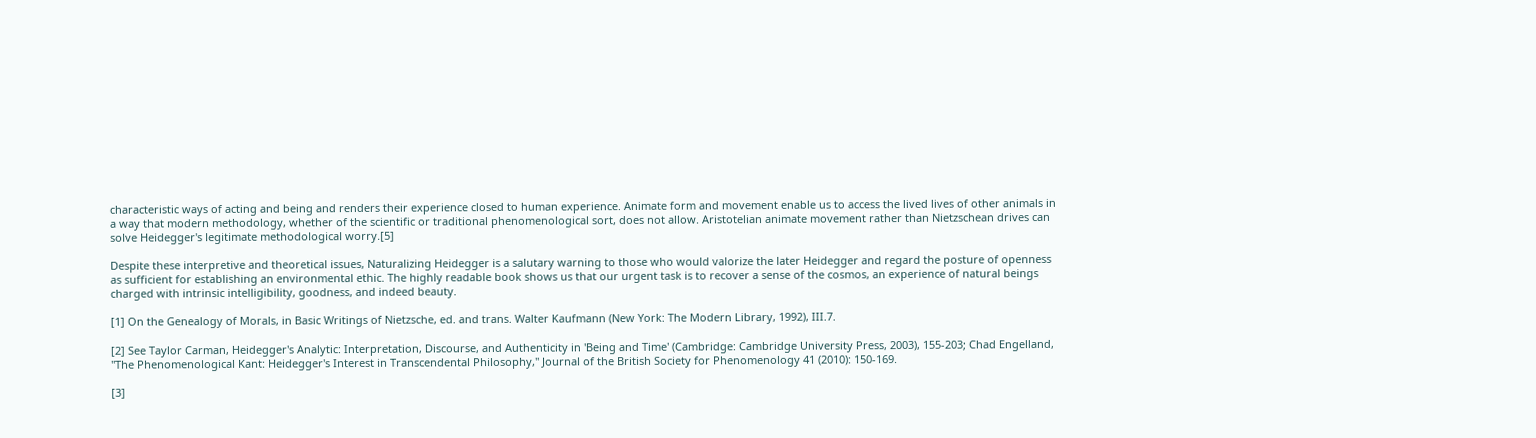characteristic ways of acting and being and renders their experience closed to human experience. Animate form and movement enable us to access the lived lives of other animals in a way that modern methodology, whether of the scientific or traditional phenomenological sort, does not allow. Aristotelian animate movement rather than Nietzschean drives can solve Heidegger's legitimate methodological worry.[5]

Despite these interpretive and theoretical issues, Naturalizing Heidegger is a salutary warning to those who would valorize the later Heidegger and regard the posture of openness as sufficient for establishing an environmental ethic. The highly readable book shows us that our urgent task is to recover a sense of the cosmos, an experience of natural beings charged with intrinsic intelligibility, goodness, and indeed beauty.

[1] On the Genealogy of Morals, in Basic Writings of Nietzsche, ed. and trans. Walter Kaufmann (New York: The Modern Library, 1992), III.7.

[2] See Taylor Carman, Heidegger's Analytic: Interpretation, Discourse, and Authenticity in 'Being and Time' (Cambridge: Cambridge University Press, 2003), 155-203; Chad Engelland, "The Phenomenological Kant: Heidegger's Interest in Transcendental Philosophy," Journal of the British Society for Phenomenology 41 (2010): 150-169.

[3]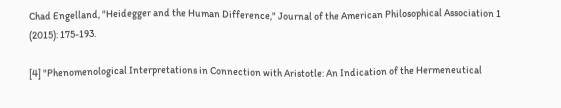Chad Engelland, "Heidegger and the Human Difference," Journal of the American Philosophical Association 1 (2015): 175-193.

[4] "Phenomenological Interpretations in Connection with Aristotle: An Indication of the Hermeneutical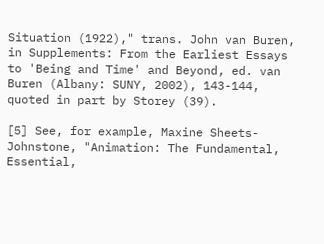Situation (1922)," trans. John van Buren, in Supplements: From the Earliest Essays to 'Being and Time' and Beyond, ed. van Buren (Albany: SUNY, 2002), 143-144, quoted in part by Storey (39).

[5] See, for example, Maxine Sheets-Johnstone, "Animation: The Fundamental, Essential,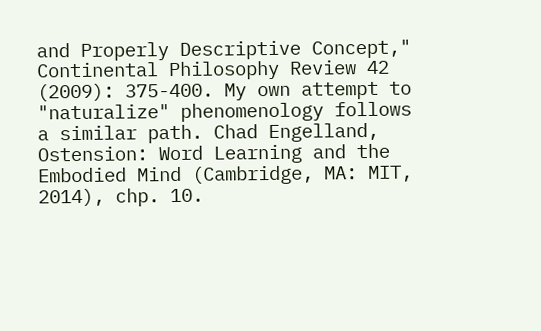and Properly Descriptive Concept," Continental Philosophy Review 42 (2009): 375-400. My own attempt to "naturalize" phenomenology follows a similar path. Chad Engelland, Ostension: Word Learning and the Embodied Mind (Cambridge, MA: MIT, 2014), chp. 10.